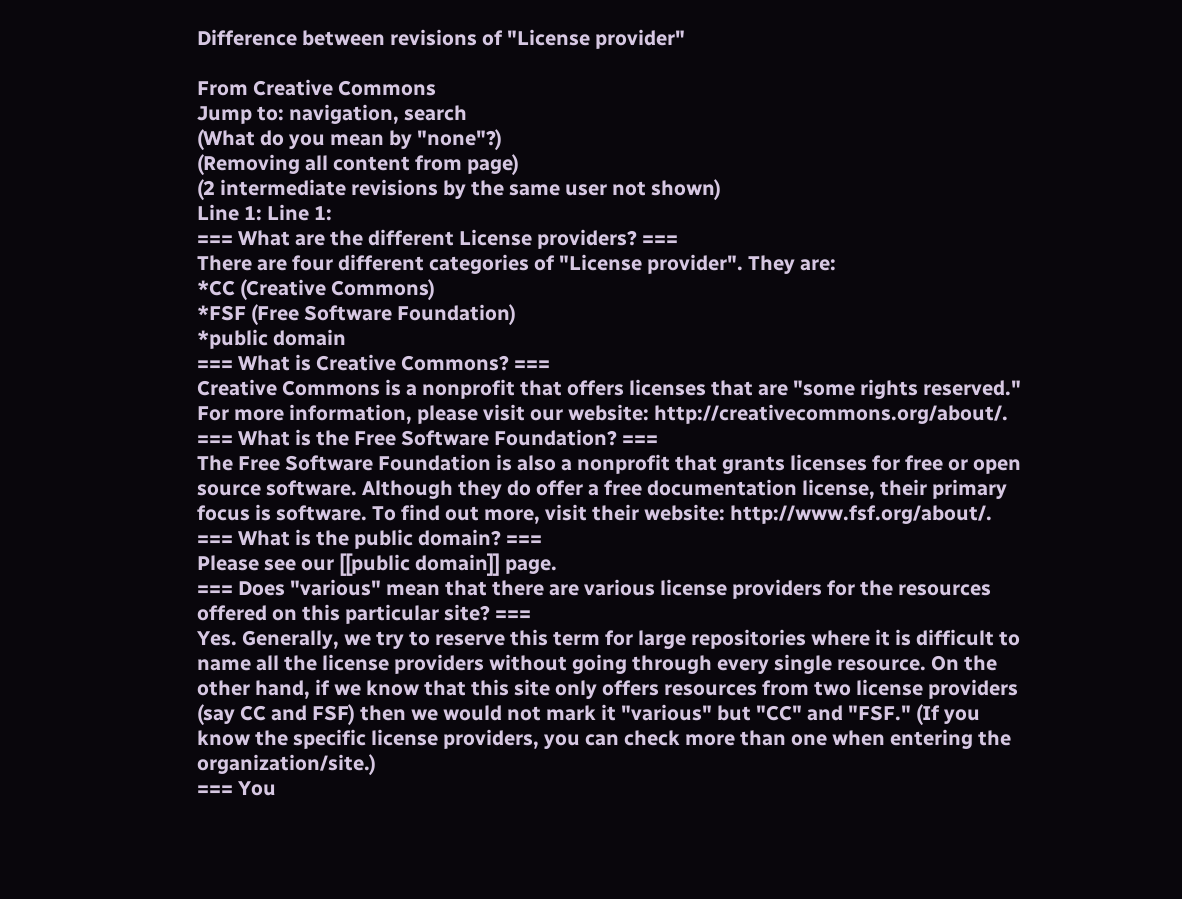Difference between revisions of "License provider"

From Creative Commons
Jump to: navigation, search
(What do you mean by "none"?)
(Removing all content from page)
(2 intermediate revisions by the same user not shown)
Line 1: Line 1:
=== What are the different License providers? ===
There are four different categories of "License provider". They are:
*CC (Creative Commons)
*FSF (Free Software Foundation)
*public domain
=== What is Creative Commons? ===
Creative Commons is a nonprofit that offers licenses that are "some rights reserved." For more information, please visit our website: http://creativecommons.org/about/.
=== What is the Free Software Foundation? ===
The Free Software Foundation is also a nonprofit that grants licenses for free or open source software. Although they do offer a free documentation license, their primary focus is software. To find out more, visit their website: http://www.fsf.org/about/.
=== What is the public domain? ===
Please see our [[public domain]] page.
=== Does "various" mean that there are various license providers for the resources offered on this particular site? ===
Yes. Generally, we try to reserve this term for large repositories where it is difficult to name all the license providers without going through every single resource. On the other hand, if we know that this site only offers resources from two license providers (say CC and FSF) then we would not mark it "various" but "CC" and "FSF." (If you know the specific license providers, you can check more than one when entering the organization/site.)
=== You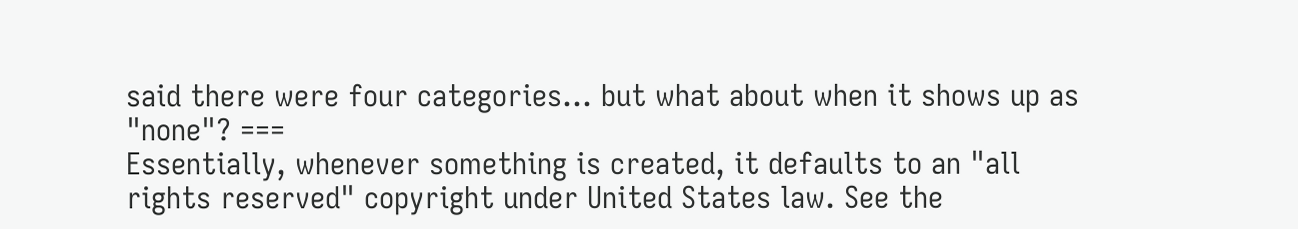said there were four categories... but what about when it shows up as "none"? ===
Essentially, whenever something is created, it defaults to an "all rights reserved" copyright under United States law. See the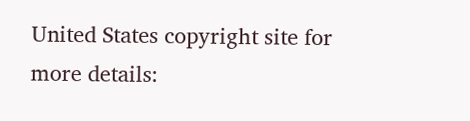United States copyright site for more details: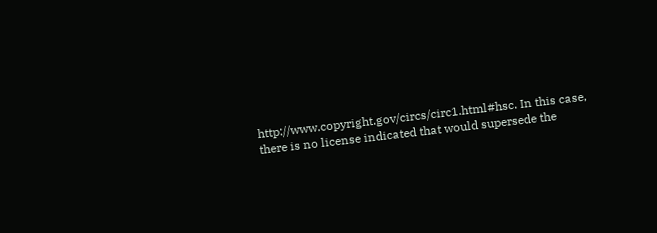http://www.copyright.gov/circs/circ1.html#hsc. In this case, there is no license indicated that would supersede the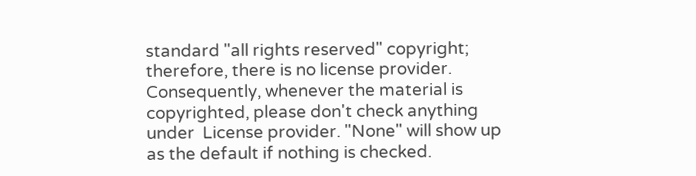standard "all rights reserved" copyright; therefore, there is no license provider.
Consequently, whenever the material is copyrighted, please don't check anything under  License provider. "None" will show up as the default if nothing is checked.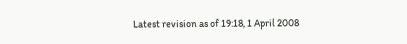Latest revision as of 19:18, 1 April 2008